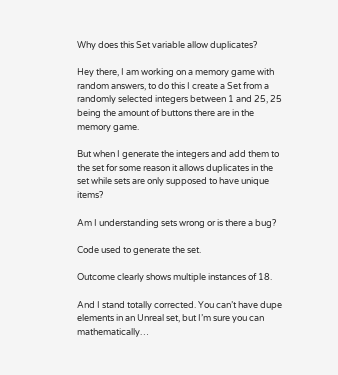Why does this Set variable allow duplicates?

Hey there, I am working on a memory game with random answers, to do this I create a Set from a randomly selected integers between 1 and 25, 25 being the amount of buttons there are in the memory game.

But when I generate the integers and add them to the set for some reason it allows duplicates in the set while sets are only supposed to have unique items?

Am I understanding sets wrong or is there a bug?

Code used to generate the set.

Outcome clearly shows multiple instances of 18.

And I stand totally corrected. You can’t have dupe elements in an Unreal set, but I’m sure you can mathematically…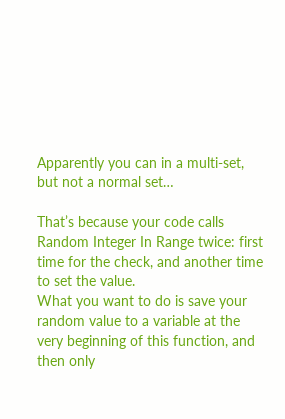Apparently you can in a multi-set, but not a normal set…

That’s because your code calls Random Integer In Range twice: first time for the check, and another time to set the value.
What you want to do is save your random value to a variable at the very beginning of this function, and then only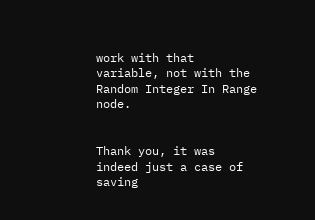work with that variable, not with the Random Integer In Range node.


Thank you, it was indeed just a case of saving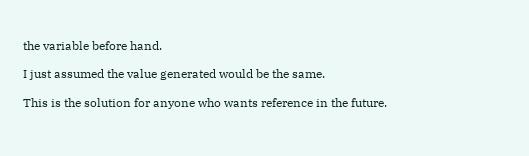the variable before hand.

I just assumed the value generated would be the same.

This is the solution for anyone who wants reference in the future.